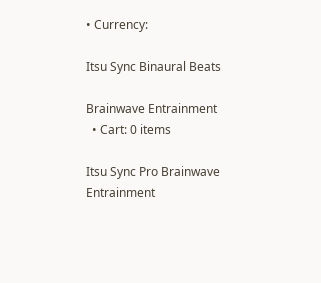• Currency:

Itsu Sync Binaural Beats

Brainwave Entrainment
  • Cart: 0 items

Itsu Sync Pro Brainwave Entrainment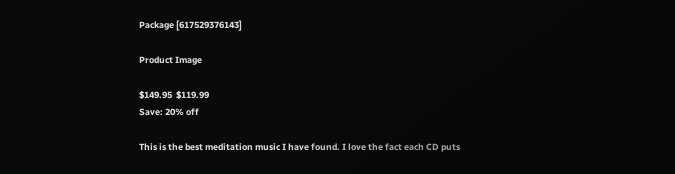Package [617529376143]

Product Image

$149.95  $119.99
Save: 20% off

This is the best meditation music I have found. I love the fact each CD puts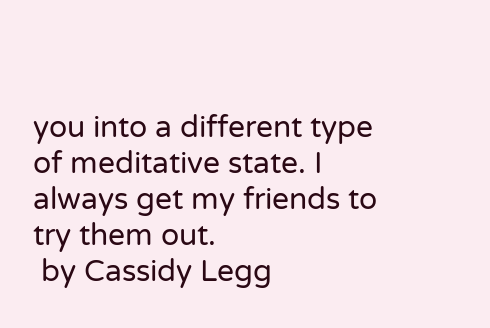you into a different type of meditative state. I always get my friends to try them out.
 by Cassidy Legg